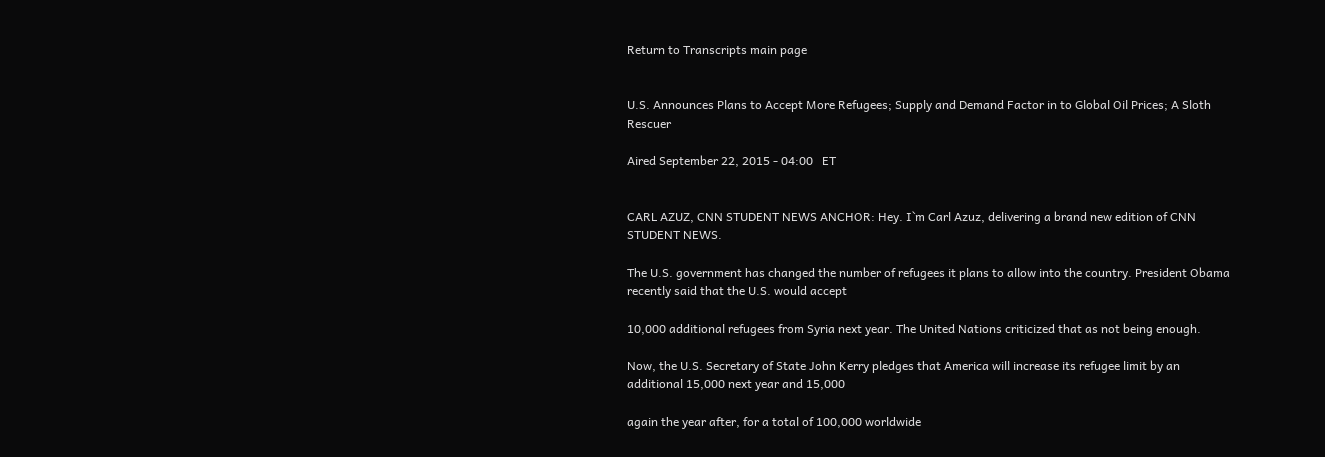Return to Transcripts main page


U.S. Announces Plans to Accept More Refugees; Supply and Demand Factor in to Global Oil Prices; A Sloth Rescuer

Aired September 22, 2015 - 04:00   ET


CARL AZUZ, CNN STUDENT NEWS ANCHOR: Hey. I`m Carl Azuz, delivering a brand new edition of CNN STUDENT NEWS.

The U.S. government has changed the number of refugees it plans to allow into the country. President Obama recently said that the U.S. would accept

10,000 additional refugees from Syria next year. The United Nations criticized that as not being enough.

Now, the U.S. Secretary of State John Kerry pledges that America will increase its refugee limit by an additional 15,000 next year and 15,000

again the year after, for a total of 100,000 worldwide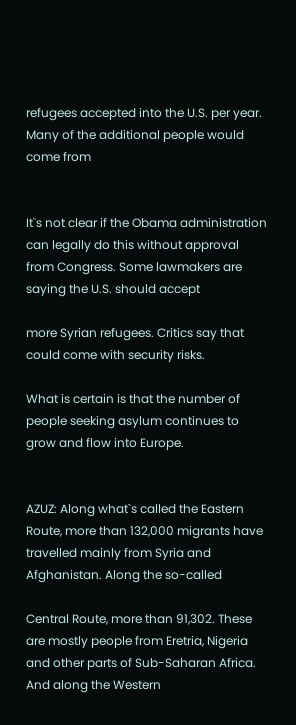refugees accepted into the U.S. per year. Many of the additional people would come from


It`s not clear if the Obama administration can legally do this without approval from Congress. Some lawmakers are saying the U.S. should accept

more Syrian refugees. Critics say that could come with security risks.

What is certain is that the number of people seeking asylum continues to grow and flow into Europe.


AZUZ: Along what`s called the Eastern Route, more than 132,000 migrants have travelled mainly from Syria and Afghanistan. Along the so-called

Central Route, more than 91,302. These are mostly people from Eretria, Nigeria and other parts of Sub-Saharan Africa. And along the Western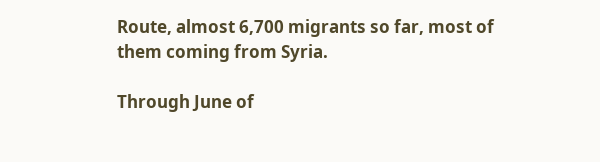Route, almost 6,700 migrants so far, most of them coming from Syria.

Through June of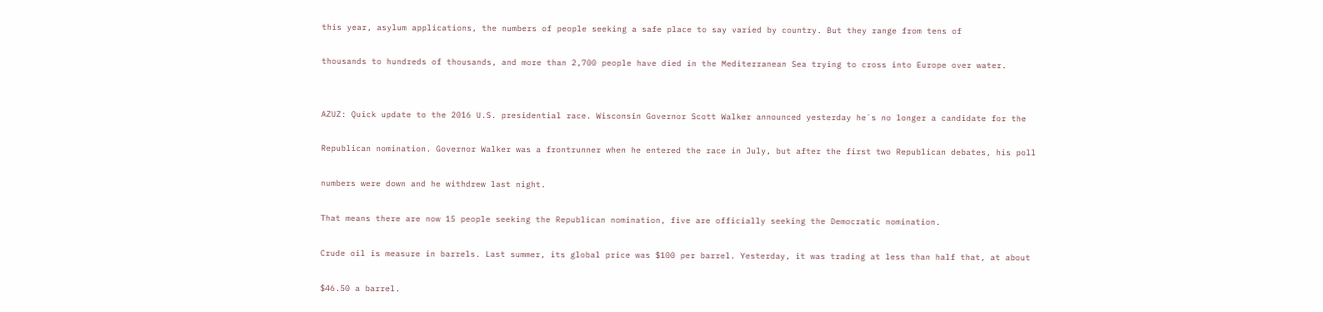this year, asylum applications, the numbers of people seeking a safe place to say varied by country. But they range from tens of

thousands to hundreds of thousands, and more than 2,700 people have died in the Mediterranean Sea trying to cross into Europe over water.


AZUZ: Quick update to the 2016 U.S. presidential race. Wisconsin Governor Scott Walker announced yesterday he`s no longer a candidate for the

Republican nomination. Governor Walker was a frontrunner when he entered the race in July, but after the first two Republican debates, his poll

numbers were down and he withdrew last night.

That means there are now 15 people seeking the Republican nomination, five are officially seeking the Democratic nomination.

Crude oil is measure in barrels. Last summer, its global price was $100 per barrel. Yesterday, it was trading at less than half that, at about

$46.50 a barrel.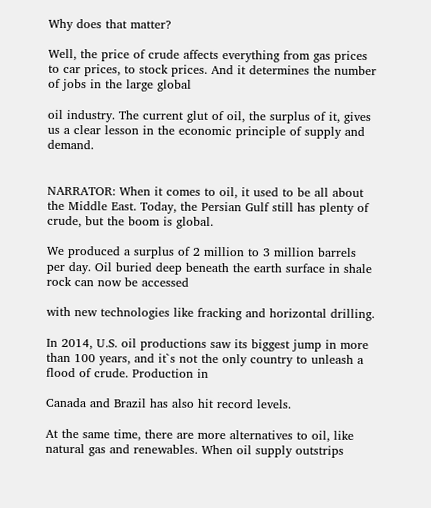Why does that matter?

Well, the price of crude affects everything from gas prices to car prices, to stock prices. And it determines the number of jobs in the large global

oil industry. The current glut of oil, the surplus of it, gives us a clear lesson in the economic principle of supply and demand.


NARRATOR: When it comes to oil, it used to be all about the Middle East. Today, the Persian Gulf still has plenty of crude, but the boom is global.

We produced a surplus of 2 million to 3 million barrels per day. Oil buried deep beneath the earth surface in shale rock can now be accessed

with new technologies like fracking and horizontal drilling.

In 2014, U.S. oil productions saw its biggest jump in more than 100 years, and it`s not the only country to unleash a flood of crude. Production in

Canada and Brazil has also hit record levels.

At the same time, there are more alternatives to oil, like natural gas and renewables. When oil supply outstrips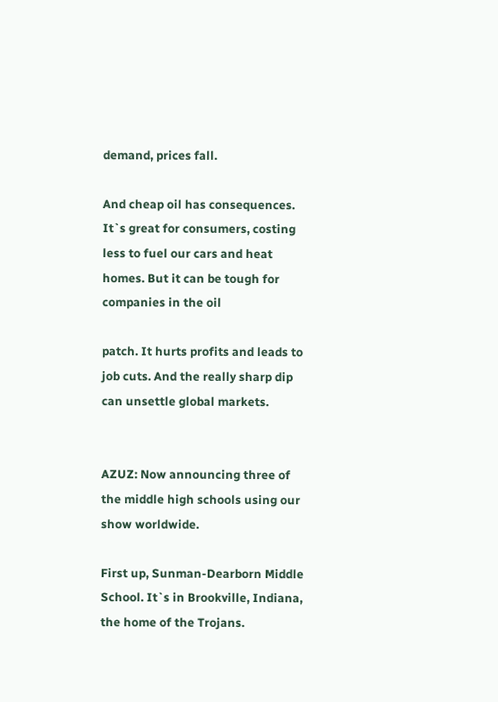demand, prices fall.

And cheap oil has consequences. It`s great for consumers, costing less to fuel our cars and heat homes. But it can be tough for companies in the oil

patch. It hurts profits and leads to job cuts. And the really sharp dip can unsettle global markets.


AZUZ: Now announcing three of the middle high schools using our show worldwide.

First up, Sunman-Dearborn Middle School. It`s in Brookville, Indiana, the home of the Trojans.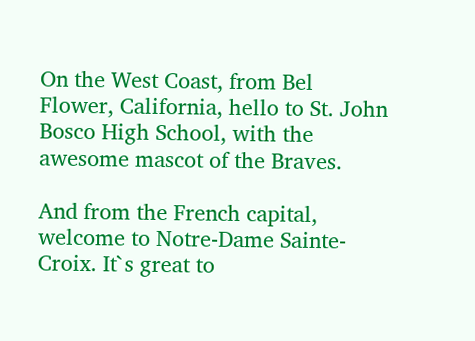On the West Coast, from Bel Flower, California, hello to St. John Bosco High School, with the awesome mascot of the Braves.

And from the French capital, welcome to Notre-Dame Sainte-Croix. It`s great to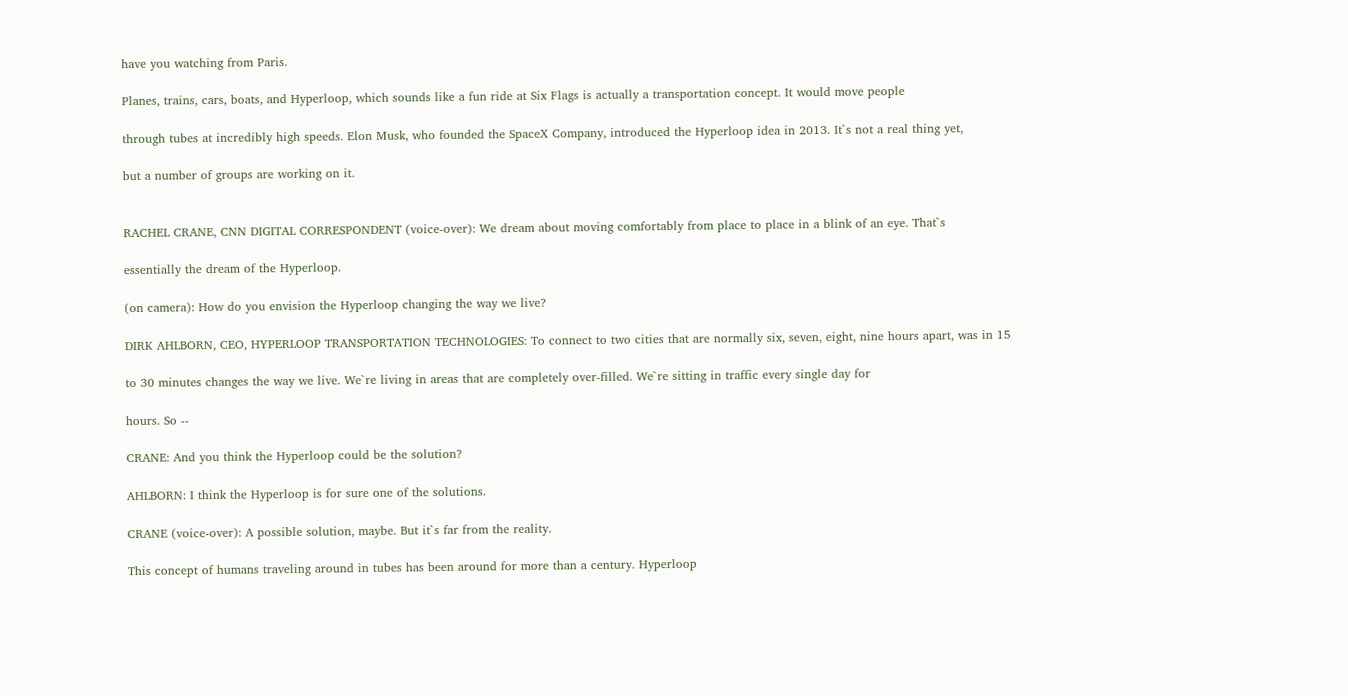have you watching from Paris.

Planes, trains, cars, boats, and Hyperloop, which sounds like a fun ride at Six Flags is actually a transportation concept. It would move people

through tubes at incredibly high speeds. Elon Musk, who founded the SpaceX Company, introduced the Hyperloop idea in 2013. It`s not a real thing yet,

but a number of groups are working on it.


RACHEL CRANE, CNN DIGITAL CORRESPONDENT (voice-over): We dream about moving comfortably from place to place in a blink of an eye. That`s

essentially the dream of the Hyperloop.

(on camera): How do you envision the Hyperloop changing the way we live?

DIRK AHLBORN, CEO, HYPERLOOP TRANSPORTATION TECHNOLOGIES: To connect to two cities that are normally six, seven, eight, nine hours apart, was in 15

to 30 minutes changes the way we live. We`re living in areas that are completely over-filled. We`re sitting in traffic every single day for

hours. So --

CRANE: And you think the Hyperloop could be the solution?

AHLBORN: I think the Hyperloop is for sure one of the solutions.

CRANE (voice-over): A possible solution, maybe. But it`s far from the reality.

This concept of humans traveling around in tubes has been around for more than a century. Hyperloop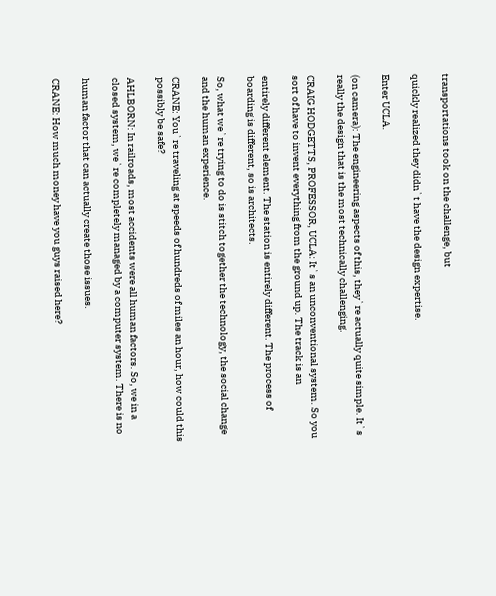transportations took on the challenge, but

quickly realized they didn`t have the design expertise.

Enter UCLA.

(on camera): The engineering aspects of this, they`re actually quite simple. It`s really the design that is the most technically challenging.

CRAIG HODGETTS, PROFESSOR, UCLA: It`s an unconventional system. So you sort of have to invent everything from the ground up. The track is an

entirely different element. The station is entirely different. The process of boarding is different, so is architects.

So, what we`re trying to do is stitch together the technology, the social change and the human experience.

CRANE: You`re traveling at speeds of hundreds of miles an hour, how could this possibly be safe?

AHLBORN: In railroads, most accidents were all human factors. So, we in a closed system, we`re completely managed by a computer system. There is no

human factor that can actually create those issues.

CRANE: How much money have you guys raised here?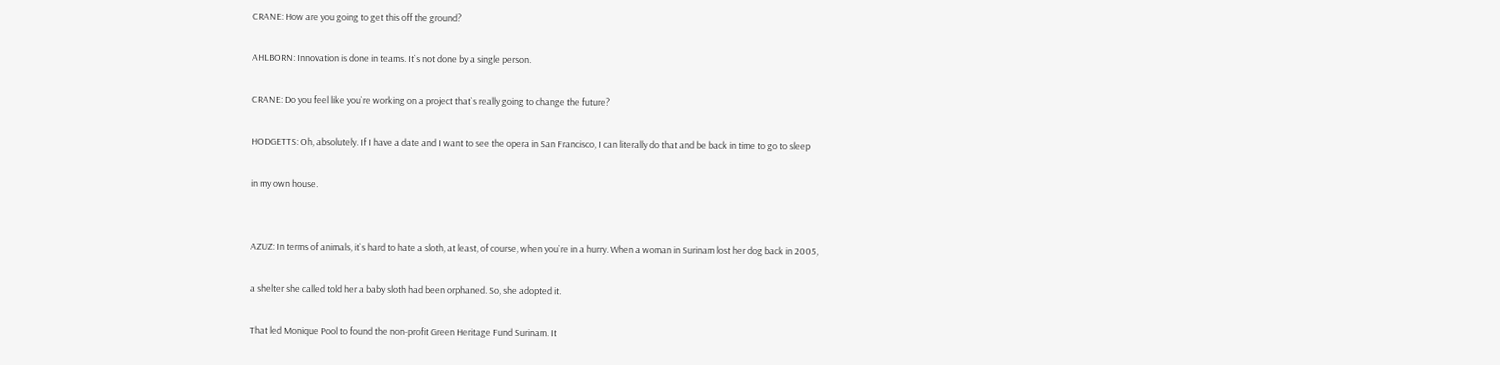CRANE: How are you going to get this off the ground?

AHLBORN: Innovation is done in teams. It`s not done by a single person.

CRANE: Do you feel like you`re working on a project that`s really going to change the future?

HODGETTS: Oh, absolutely. If I have a date and I want to see the opera in San Francisco, I can literally do that and be back in time to go to sleep

in my own house.


AZUZ: In terms of animals, it`s hard to hate a sloth, at least, of course, when you`re in a hurry. When a woman in Surinam lost her dog back in 2005,

a shelter she called told her a baby sloth had been orphaned. So, she adopted it.

That led Monique Pool to found the non-profit Green Heritage Fund Surinam. It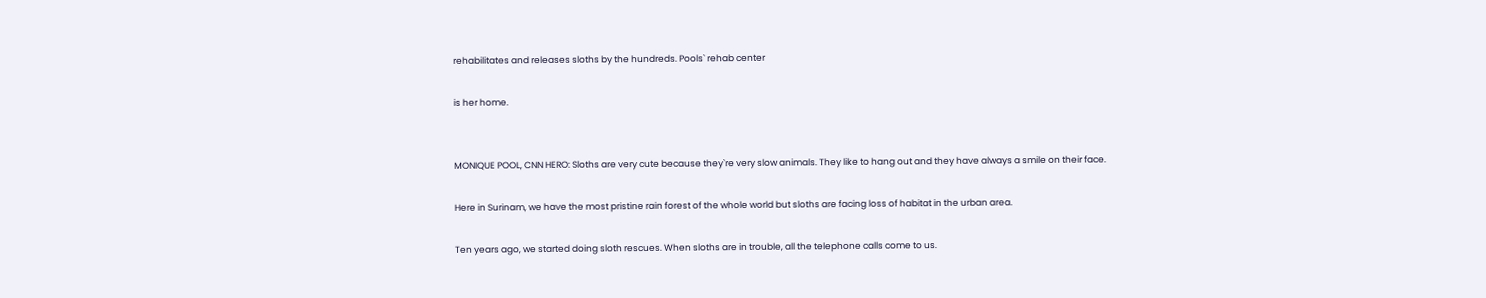rehabilitates and releases sloths by the hundreds. Pools` rehab center

is her home.


MONIQUE POOL, CNN HERO: Sloths are very cute because they`re very slow animals. They like to hang out and they have always a smile on their face.

Here in Surinam, we have the most pristine rain forest of the whole world but sloths are facing loss of habitat in the urban area.

Ten years ago, we started doing sloth rescues. When sloths are in trouble, all the telephone calls come to us.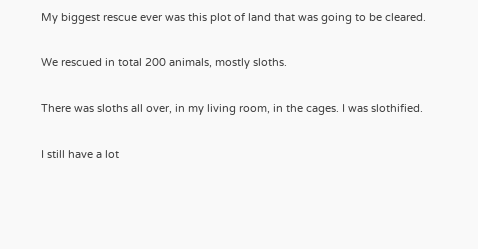My biggest rescue ever was this plot of land that was going to be cleared.

We rescued in total 200 animals, mostly sloths.

There was sloths all over, in my living room, in the cages. I was slothified.

I still have a lot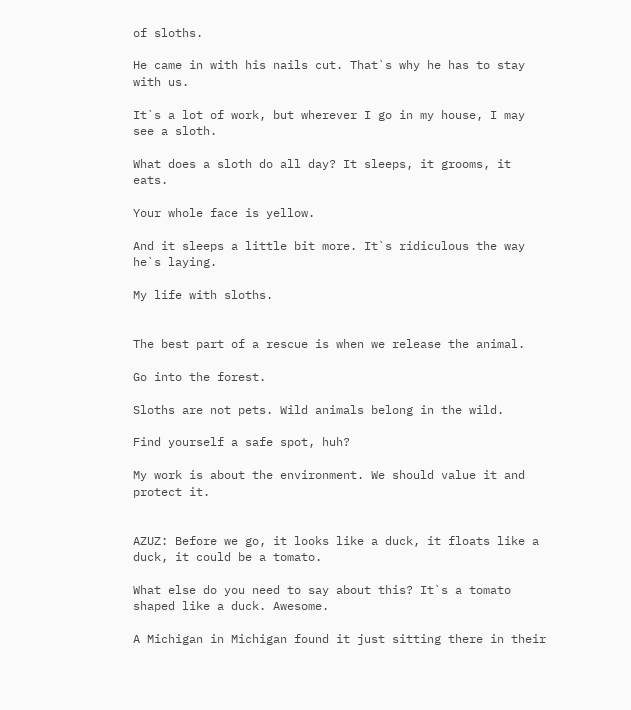of sloths.

He came in with his nails cut. That`s why he has to stay with us.

It`s a lot of work, but wherever I go in my house, I may see a sloth.

What does a sloth do all day? It sleeps, it grooms, it eats.

Your whole face is yellow.

And it sleeps a little bit more. It`s ridiculous the way he`s laying.

My life with sloths.


The best part of a rescue is when we release the animal.

Go into the forest.

Sloths are not pets. Wild animals belong in the wild.

Find yourself a safe spot, huh?

My work is about the environment. We should value it and protect it.


AZUZ: Before we go, it looks like a duck, it floats like a duck, it could be a tomato.

What else do you need to say about this? It`s a tomato shaped like a duck. Awesome.

A Michigan in Michigan found it just sitting there in their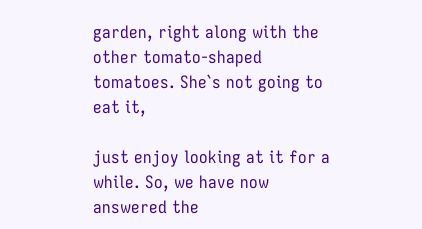garden, right along with the other tomato-shaped tomatoes. She`s not going to eat it,

just enjoy looking at it for a while. So, we have now answered the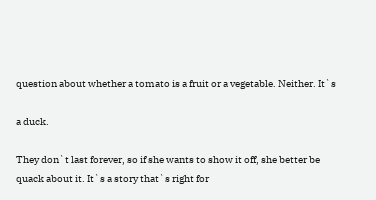question about whether a tomato is a fruit or a vegetable. Neither. It`s

a duck.

They don`t last forever, so if she wants to show it off, she better be quack about it. It`s a story that`s right for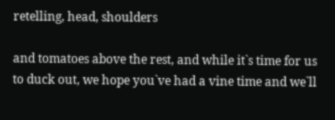retelling, head, shoulders

and tomatoes above the rest, and while it`s time for us to duck out, we hope you`ve had a vine time and we`ll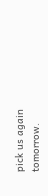pick us again tomorrow.